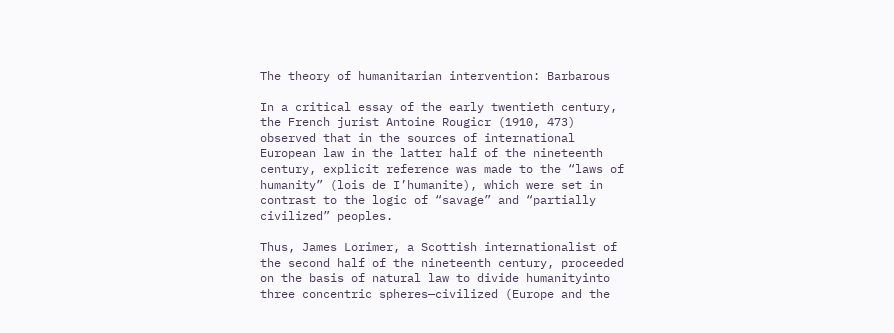The theory of humanitarian intervention: Barbarous

In a critical essay of the early twentieth century, the French jurist Antoine Rougicr (1910, 473) observed that in the sources of international European law in the latter half of the nineteenth century, explicit reference was made to the “laws of humanity” (lois de I’humanite), which were set in contrast to the logic of “savage” and “partially civilized” peoples.

Thus, James Lorimer, a Scottish internationalist of the second half of the nineteenth century, proceeded on the basis of natural law to divide humanityinto three concentric spheres—civilized (Europe and the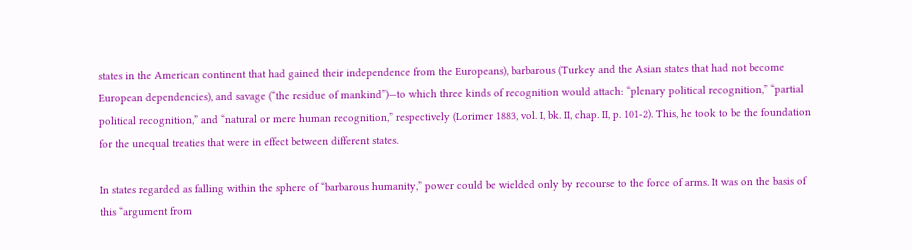states in the American continent that had gained their independence from the Europeans), barbarous (Turkey and the Asian states that had not become European dependencies), and savage (“the residue of mankind”)—to which three kinds of recognition would attach: “plenary political recognition,” “partial political recognition,” and “natural or mere human recognition,” respectively (Lorimer 1883, vol. I, bk. II, chap. II, p. 101-2). This, he took to be the foundation for the unequal treaties that were in effect between different states.

In states regarded as falling within the sphere of “barbarous humanity,” power could be wielded only by recourse to the force of arms. It was on the basis of this “argument from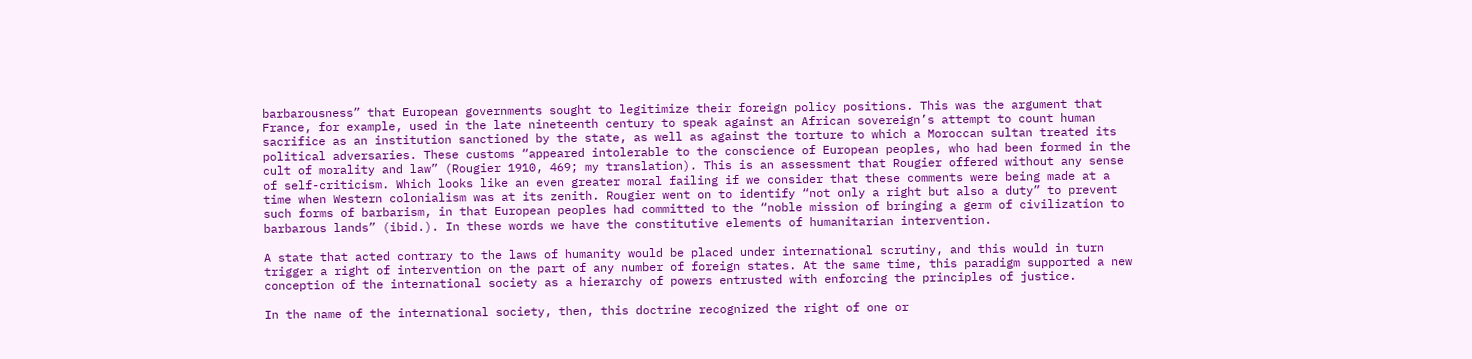barbarousness” that European governments sought to legitimize their foreign policy positions. This was the argument that France, for example, used in the late nineteenth century to speak against an African sovereign’s attempt to count human sacrifice as an institution sanctioned by the state, as well as against the torture to which a Moroccan sultan treated its political adversaries. These customs “appeared intolerable to the conscience of European peoples, who had been formed in the cult of morality and law” (Rougier 1910, 469; my translation). This is an assessment that Rougier offered without any sense of self-criticism. Which looks like an even greater moral failing if we consider that these comments were being made at a time when Western colonialism was at its zenith. Rougier went on to identify “not only a right but also a duty” to prevent such forms of barbarism, in that European peoples had committed to the “noble mission of bringing a germ of civilization to barbarous lands” (ibid.). In these words we have the constitutive elements of humanitarian intervention.

A state that acted contrary to the laws of humanity would be placed under international scrutiny, and this would in turn trigger a right of intervention on the part of any number of foreign states. At the same time, this paradigm supported a new conception of the international society as a hierarchy of powers entrusted with enforcing the principles of justice.

In the name of the international society, then, this doctrine recognized the right of one or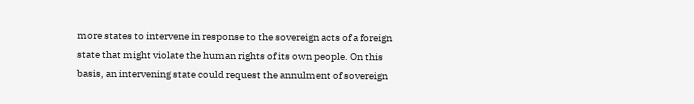more states to intervene in response to the sovereign acts of a foreign state that might violate the human rights of its own people. On this basis, an intervening state could request the annulment of sovereign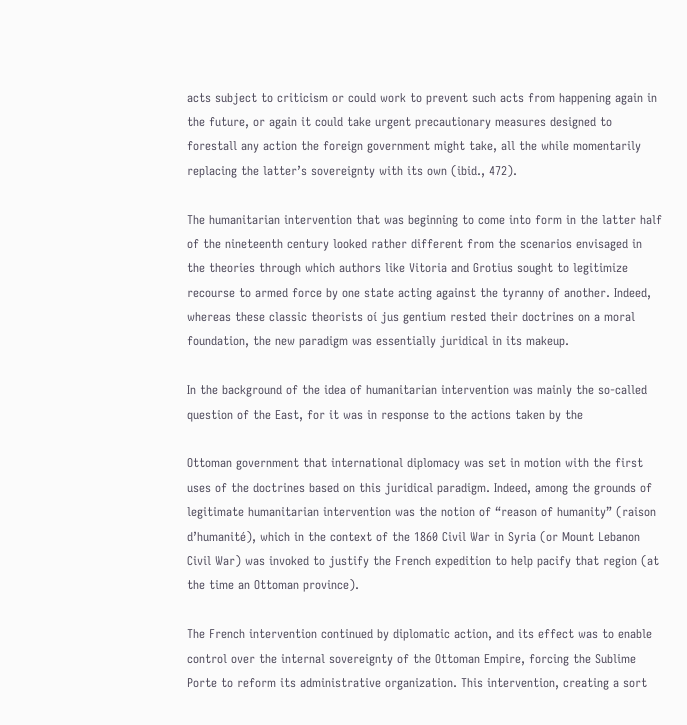acts subject to criticism or could work to prevent such acts from happening again in the future, or again it could take urgent precautionary measures designed to forestall any action the foreign government might take, all the while momentarily replacing the latter’s sovereignty with its own (ibid., 472).

The humanitarian intervention that was beginning to come into form in the latter half of the nineteenth century looked rather different from the scenarios envisaged in the theories through which authors like Vitoria and Grotius sought to legitimize recourse to armed force by one state acting against the tyranny of another. Indeed, whereas these classic theorists oí jus gentium rested their doctrines on a moral foundation, the new paradigm was essentially juridical in its makeup.

In the background of the idea of humanitarian intervention was mainly the so-called question of the East, for it was in response to the actions taken by the

Ottoman government that international diplomacy was set in motion with the first uses of the doctrines based on this juridical paradigm. Indeed, among the grounds of legitimate humanitarian intervention was the notion of “reason of humanity” (raison d’humanité), which in the context of the 1860 Civil War in Syria (or Mount Lebanon Civil War) was invoked to justify the French expedition to help pacify that region (at the time an Ottoman province).

The French intervention continued by diplomatic action, and its effect was to enable control over the internal sovereignty of the Ottoman Empire, forcing the Sublime Porte to reform its administrative organization. This intervention, creating a sort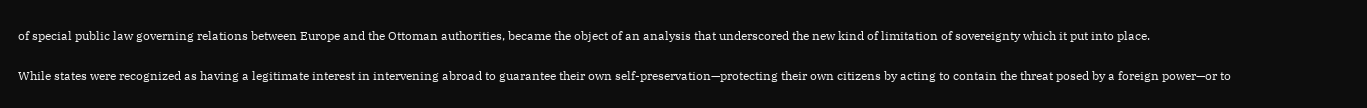of special public law governing relations between Europe and the Ottoman authorities, became the object of an analysis that underscored the new kind of limitation of sovereignty which it put into place.

While states were recognized as having a legitimate interest in intervening abroad to guarantee their own self-preservation—protecting their own citizens by acting to contain the threat posed by a foreign power—or to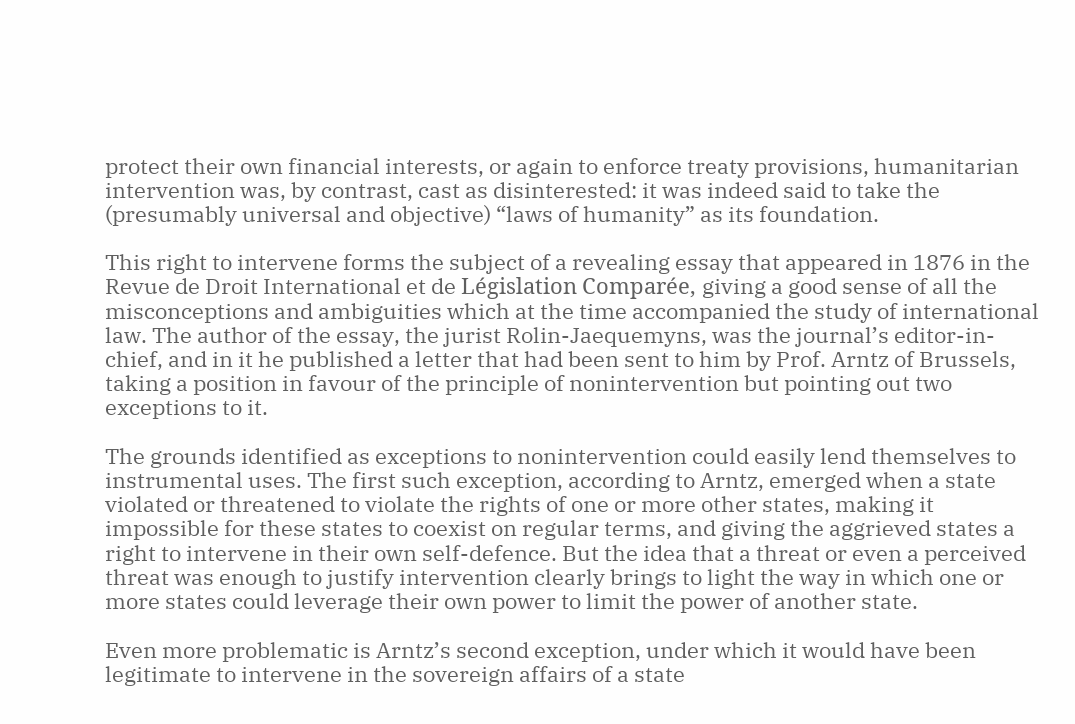protect their own financial interests, or again to enforce treaty provisions, humanitarian intervention was, by contrast, cast as disinterested: it was indeed said to take the (presumably universal and objective) “laws of humanity” as its foundation.

This right to intervene forms the subject of a revealing essay that appeared in 1876 in the Revue de Droit International et de Législation Comparée, giving a good sense of all the misconceptions and ambiguities which at the time accompanied the study of international law. The author of the essay, the jurist Rolin-Jaequemyns, was the journal’s editor-in-chief, and in it he published a letter that had been sent to him by Prof. Arntz of Brussels, taking a position in favour of the principle of nonintervention but pointing out two exceptions to it.

The grounds identified as exceptions to nonintervention could easily lend themselves to instrumental uses. The first such exception, according to Arntz, emerged when a state violated or threatened to violate the rights of one or more other states, making it impossible for these states to coexist on regular terms, and giving the aggrieved states a right to intervene in their own self-defence. But the idea that a threat or even a perceived threat was enough to justify intervention clearly brings to light the way in which one or more states could leverage their own power to limit the power of another state.

Even more problematic is Arntz’s second exception, under which it would have been legitimate to intervene in the sovereign affairs of a state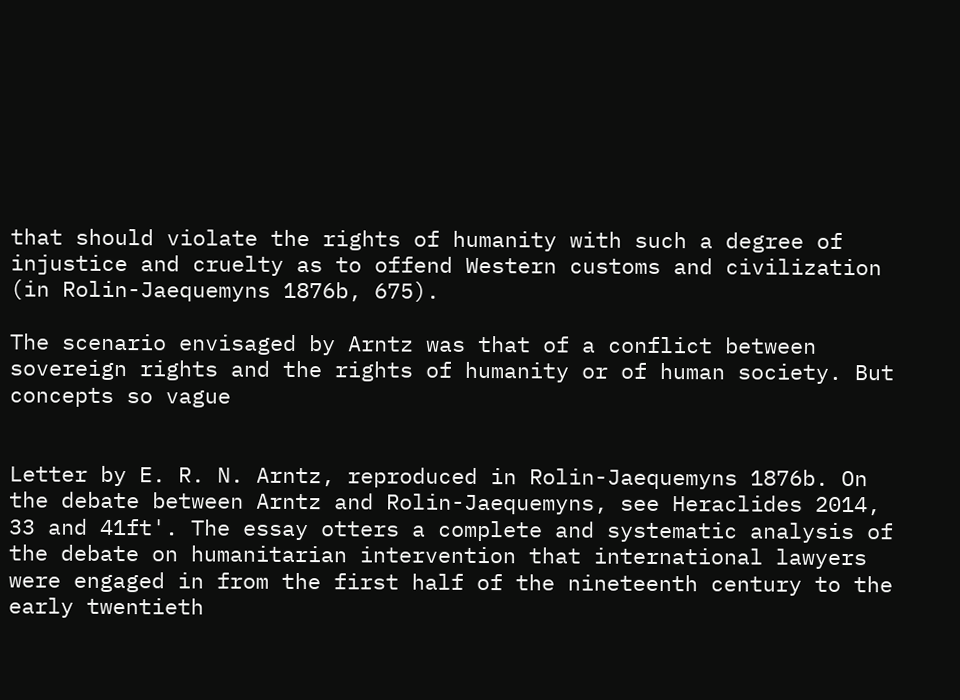that should violate the rights of humanity with such a degree of injustice and cruelty as to offend Western customs and civilization (in Rolin-Jaequemyns 1876b, 675).

The scenario envisaged by Arntz was that of a conflict between sovereign rights and the rights of humanity or of human society. But concepts so vague


Letter by E. R. N. Arntz, reproduced in Rolin-Jaequemyns 1876b. On the debate between Arntz and Rolin-Jaequemyns, see Heraclides 2014, 33 and 41ft'. The essay otters a complete and systematic analysis of the debate on humanitarian intervention that international lawyers were engaged in from the first half of the nineteenth century to the early twentieth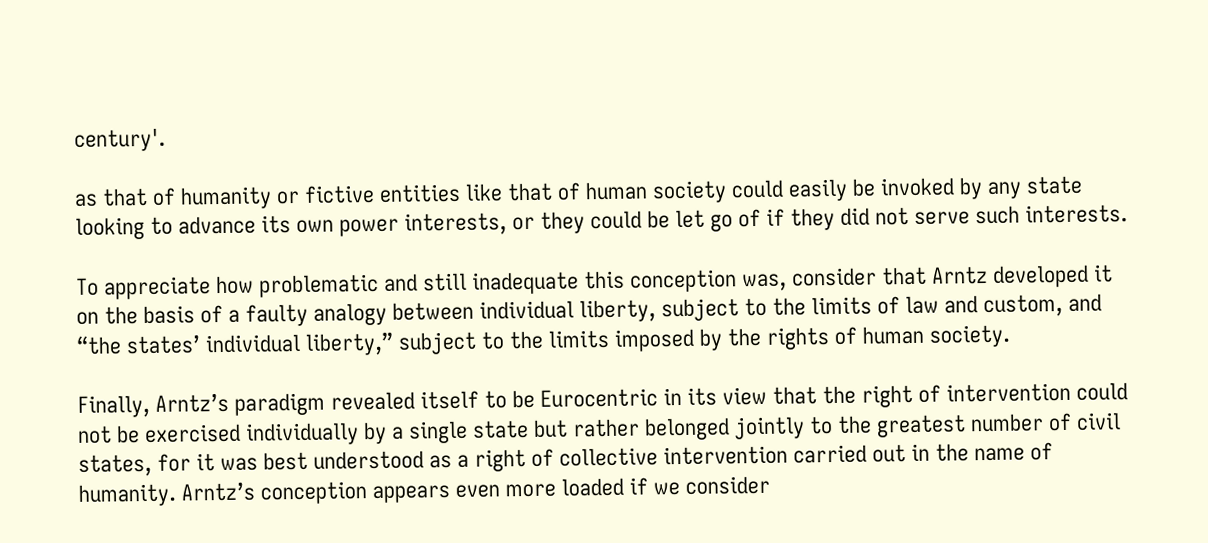century'.

as that of humanity or fictive entities like that of human society could easily be invoked by any state looking to advance its own power interests, or they could be let go of if they did not serve such interests.

To appreciate how problematic and still inadequate this conception was, consider that Arntz developed it on the basis of a faulty analogy between individual liberty, subject to the limits of law and custom, and “the states’ individual liberty,” subject to the limits imposed by the rights of human society.

Finally, Arntz’s paradigm revealed itself to be Eurocentric in its view that the right of intervention could not be exercised individually by a single state but rather belonged jointly to the greatest number of civil states, for it was best understood as a right of collective intervention carried out in the name of humanity. Arntz’s conception appears even more loaded if we consider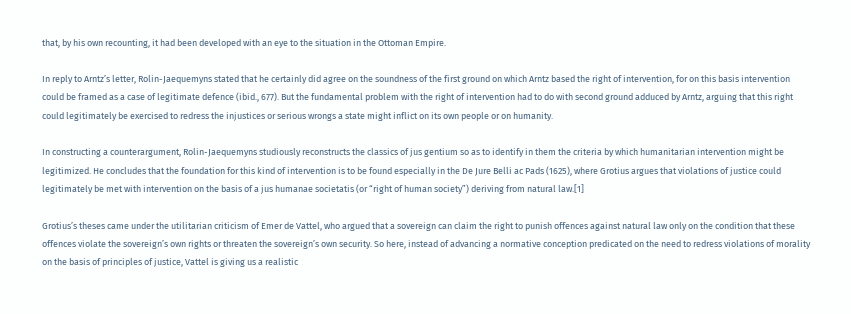that, by his own recounting, it had been developed with an eye to the situation in the Ottoman Empire.

In reply to Arntz’s letter, Rolin-Jaequemyns stated that he certainly did agree on the soundness of the first ground on which Arntz based the right of intervention, for on this basis intervention could be framed as a case of legitimate defence (ibid., 677). But the fundamental problem with the right of intervention had to do with second ground adduced by Arntz, arguing that this right could legitimately be exercised to redress the injustices or serious wrongs a state might inflict on its own people or on humanity.

In constructing a counterargument, Rolin-Jaequemyns studiously reconstructs the classics of jus gentium so as to identify in them the criteria by which humanitarian intervention might be legitimized. He concludes that the foundation for this kind of intervention is to be found especially in the De Jure Belli ac Pads (1625), where Grotius argues that violations of justice could legitimately be met with intervention on the basis of a jus humanae societatis (or “right of human society”) deriving from natural law.[1]

Grotius’s theses came under the utilitarian criticism of Emer de Vattel, who argued that a sovereign can claim the right to punish offences against natural law only on the condition that these offences violate the sovereign’s own rights or threaten the sovereign’s own security. So here, instead of advancing a normative conception predicated on the need to redress violations of morality on the basis of principles of justice, Vattel is giving us a realistic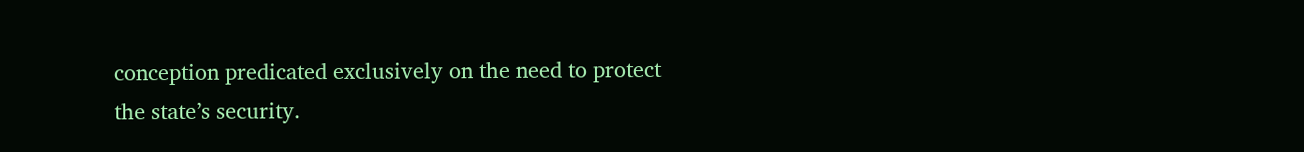conception predicated exclusively on the need to protect the state’s security.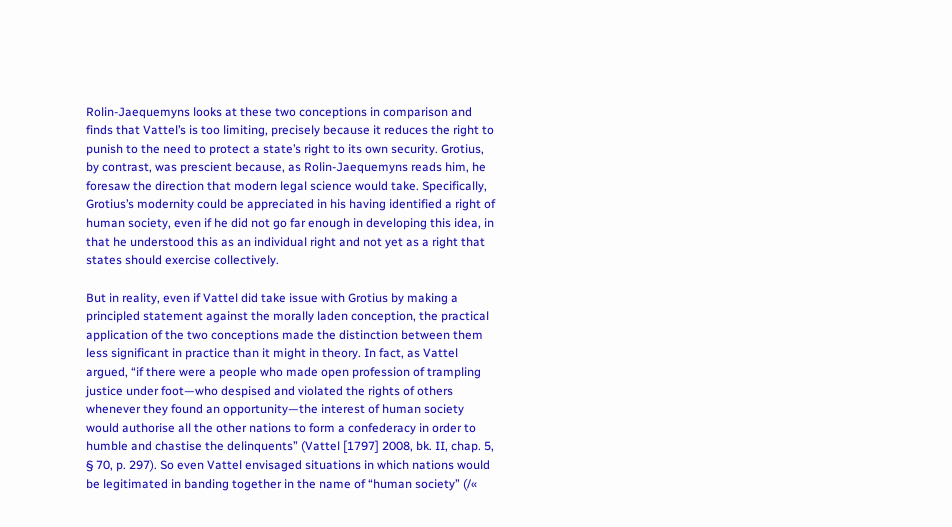Rolin-Jaequemyns looks at these two conceptions in comparison and finds that Vattel’s is too limiting, precisely because it reduces the right to punish to the need to protect a state’s right to its own security. Grotius, by contrast, was prescient because, as Rolin-Jaequemyns reads him, he foresaw the direction that modern legal science would take. Specifically, Grotius’s modernity could be appreciated in his having identified a right of human society, even if he did not go far enough in developing this idea, in that he understood this as an individual right and not yet as a right that states should exercise collectively.

But in reality, even if Vattel did take issue with Grotius by making a principled statement against the morally laden conception, the practical application of the two conceptions made the distinction between them less significant in practice than it might in theory. In fact, as Vattel argued, “if there were a people who made open profession of trampling justice under foot—who despised and violated the rights of others whenever they found an opportunity—the interest of human society would authorise all the other nations to form a confederacy in order to humble and chastise the delinquents” (Vattel [1797] 2008, bk. II, chap. 5, § 70, p. 297). So even Vattel envisaged situations in which nations would be legitimated in banding together in the name of “human society” (/«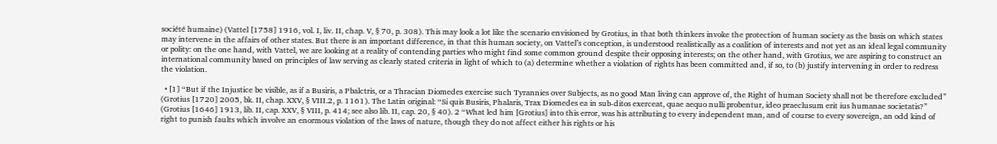société humaine) (Vattel [1758] 1916, vol. I, liv. II, chap. V, § 70, p. 308). This may look a lot like the scenario envisioned by Grotius, in that both thinkers invoke the protection of human society as the basis on which states may intervene in the affairs of other states. But there is an important difference, in that this human society, on Vattel’s conception, is understood realistically as a coalition of interests and not yet as an ideal legal community or polity: on the one hand, with Vattel, we are looking at a reality of contending parties who might find some common ground despite their opposing interests; on the other hand, with Grotius, we are aspiring to construct an international community based on principles of law serving as clearly stated criteria in light of which to (a) determine whether a violation of rights has been committed and, if so, to (b) justify intervening in order to redress the violation.

  • [1] “But if the Injustice be visible, as if a Busiris, a Pbalctris, or a Thracian Diomedes exercise such Tyrannies over Subjects, as no good Man living can approve of, the Right of human Society shall not be therefore excluded” (Grotius [1720] 2005, bk. II, chap. XXV, § VIII.2, p. 1161). The Latin original: “Si quis Busiris, Phalaris, Trax Diomedes ea in sub-ditos exerceat, quae aequo nulli probentur, ideo praeclusum erit ius humanae societatis?” (Grotius [1646] 1913, lib. II, cap. XXV, § VIII, p. 414; see also lib. II, cap. 20, § 40). 2 “What led him [Grotius] into this error, was his attributing to every independent man, and of course to every sovereign, an odd kind of right to punish faults which involve an enormous violation of the laws of nature, though they do not affect either his rights or his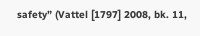safety” (Vattel [1797] 2008, bk. 11,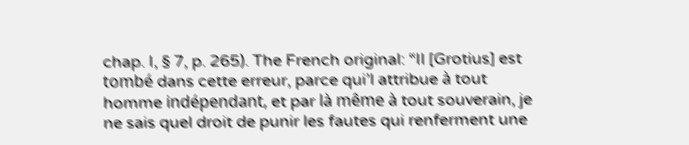chap. I, § 7, p. 265). The French original: “Il [Grotius] est tombé dans cette erreur, parce qui’l attribue à tout homme indépendant, et par là même à tout souverain, je ne sais quel droit de punir les fautes qui renferment une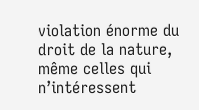violation énorme du droit de la nature, même celles qui n’intéressent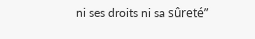ni ses droits ni sa sûreté”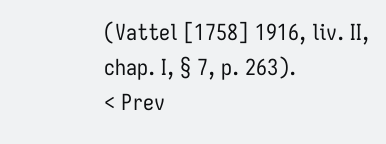(Vattel [1758] 1916, liv. II, chap. I, § 7, p. 263).
< Prev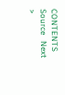CONTENTS   Source   Next >